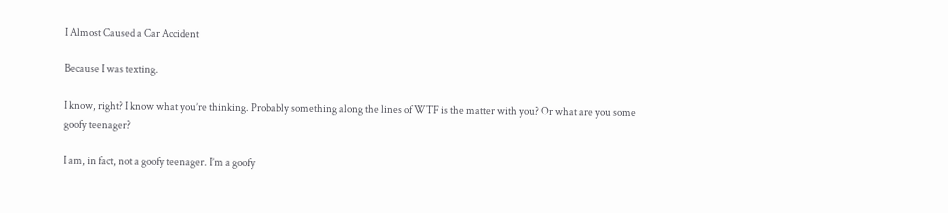I Almost Caused a Car Accident

Because I was texting.

I know, right? I know what you’re thinking. Probably something along the lines of WTF is the matter with you? Or what are you some goofy teenager?

I am, in fact, not a goofy teenager. I’m a goofy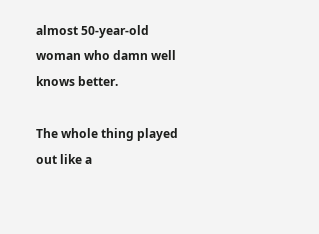almost 50-year-old woman who damn well knows better.

The whole thing played out like a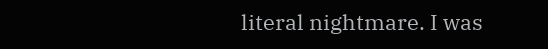literal nightmare. I was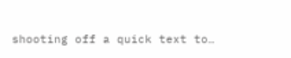shooting off a quick text to…